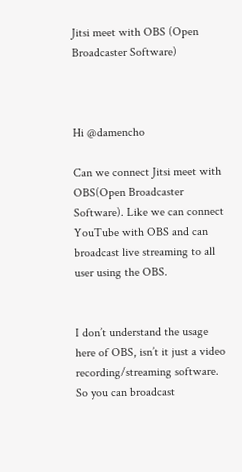Jitsi meet with OBS (Open Broadcaster Software)



Hi @damencho

Can we connect Jitsi meet with OBS(Open Broadcaster Software). Like we can connect YouTube with OBS and can broadcast live streaming to all user using the OBS.


I don’t understand the usage here of OBS, isn’t it just a video recording/streaming software. So you can broadcast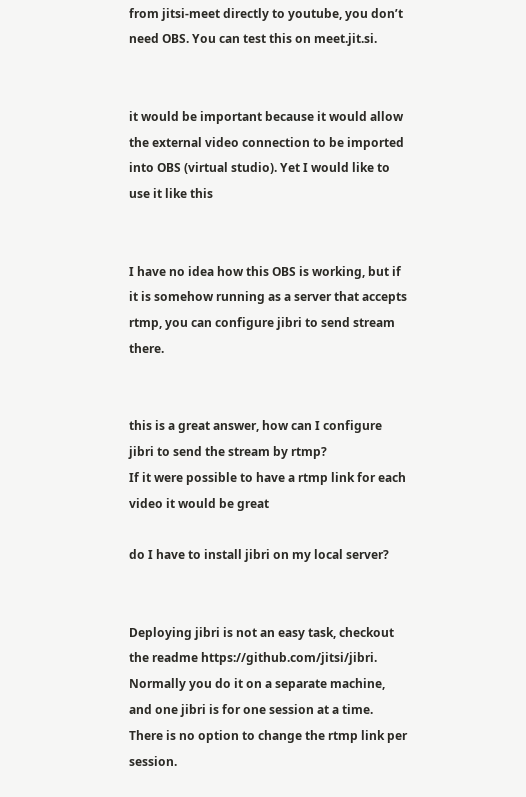from jitsi-meet directly to youtube, you don’t need OBS. You can test this on meet.jit.si.


it would be important because it would allow the external video connection to be imported into OBS (virtual studio). Yet I would like to use it like this


I have no idea how this OBS is working, but if it is somehow running as a server that accepts rtmp, you can configure jibri to send stream there.


this is a great answer, how can I configure jibri to send the stream by rtmp?
If it were possible to have a rtmp link for each video it would be great

do I have to install jibri on my local server?


Deploying jibri is not an easy task, checkout the readme https://github.com/jitsi/jibri. Normally you do it on a separate machine, and one jibri is for one session at a time. There is no option to change the rtmp link per session.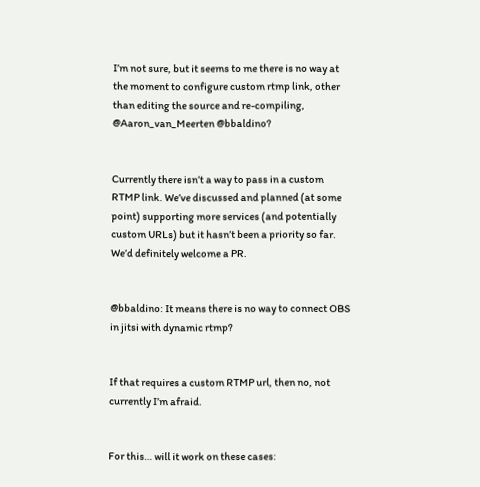I’m not sure, but it seems to me there is no way at the moment to configure custom rtmp link, other than editing the source and re-compiling, @Aaron_van_Meerten @bbaldino?


Currently there isn’t a way to pass in a custom RTMP link. We’ve discussed and planned (at some point) supporting more services (and potentially custom URLs) but it hasn’t been a priority so far. We’d definitely welcome a PR.


@bbaldino: It means there is no way to connect OBS in jitsi with dynamic rtmp?


If that requires a custom RTMP url, then no, not currently I’m afraid.


For this… will it work on these cases: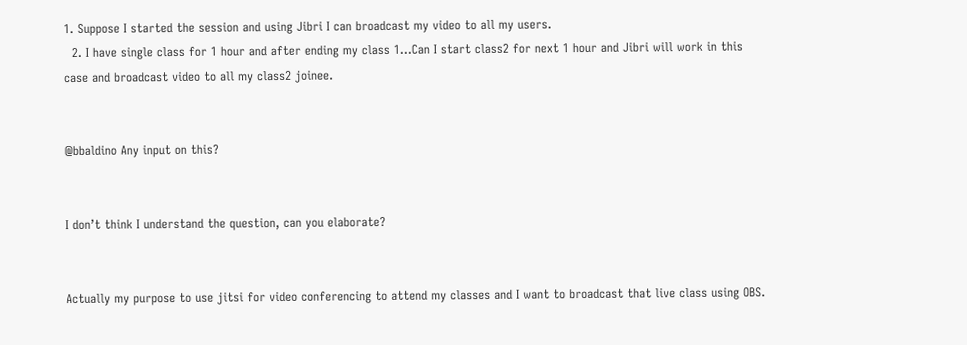1. Suppose I started the session and using Jibri I can broadcast my video to all my users.
  2. I have single class for 1 hour and after ending my class 1…Can I start class2 for next 1 hour and Jibri will work in this case and broadcast video to all my class2 joinee.


@bbaldino Any input on this?


I don’t think I understand the question, can you elaborate?


Actually my purpose to use jitsi for video conferencing to attend my classes and I want to broadcast that live class using OBS.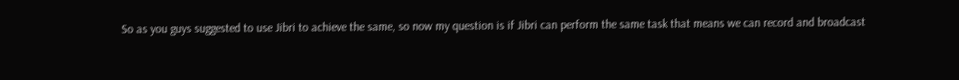So as you guys suggested to use Jibri to achieve the same, so now my question is if Jibri can perform the same task that means we can record and broadcast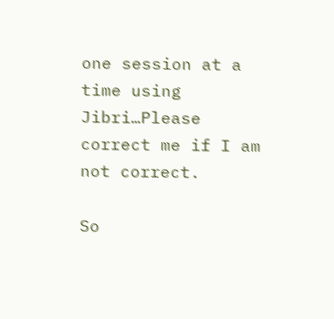one session at a time using Jibri…Please correct me if I am not correct.

So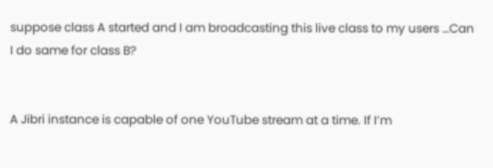suppose class A started and I am broadcasting this live class to my users …Can I do same for class B?


A Jibri instance is capable of one YouTube stream at a time. If I’m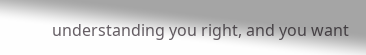understanding you right, and you want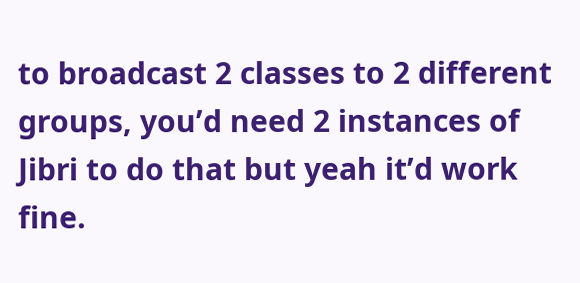to broadcast 2 classes to 2 different groups, you’d need 2 instances of Jibri to do that but yeah it’d work fine.